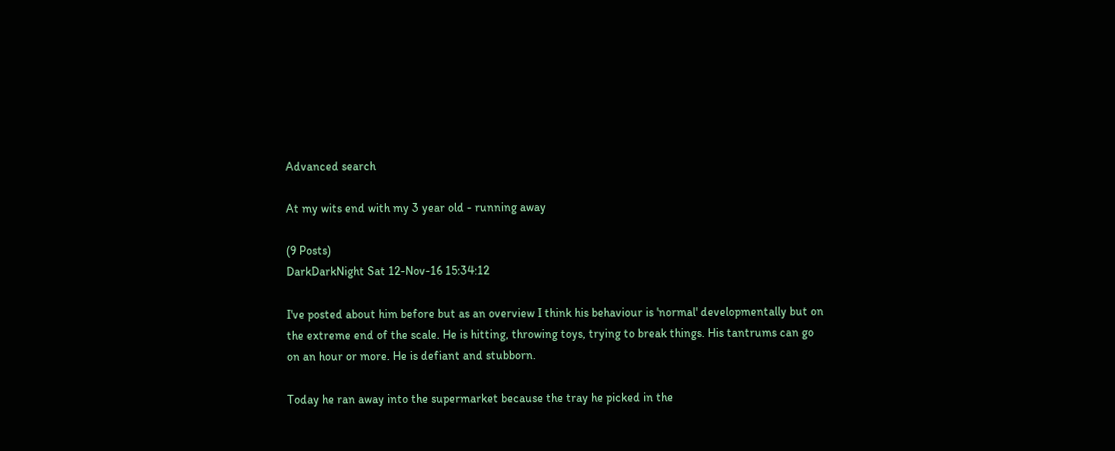Advanced search

At my wits end with my 3 year old - running away

(9 Posts)
DarkDarkNight Sat 12-Nov-16 15:34:12

I've posted about him before but as an overview I think his behaviour is 'normal' developmentally but on the extreme end of the scale. He is hitting, throwing toys, trying to break things. His tantrums can go on an hour or more. He is defiant and stubborn.

Today he ran away into the supermarket because the tray he picked in the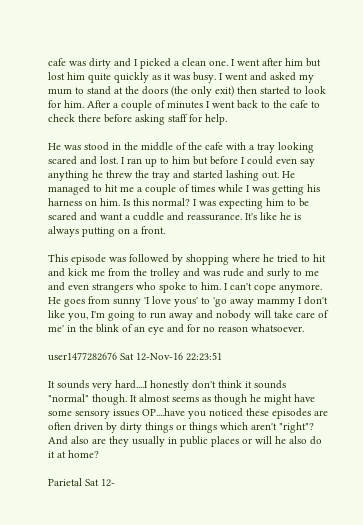cafe was dirty and I picked a clean one. I went after him but lost him quite quickly as it was busy. I went and asked my mum to stand at the doors (the only exit) then started to look for him. After a couple of minutes I went back to the cafe to check there before asking staff for help.

He was stood in the middle of the cafe with a tray looking scared and lost. I ran up to him but before I could even say anything he threw the tray and started lashing out. He managed to hit me a couple of times while I was getting his harness on him. Is this normal? I was expecting him to be scared and want a cuddle and reassurance. It's like he is always putting on a front.

This episode was followed by shopping where he tried to hit and kick me from the trolley and was rude and surly to me and even strangers who spoke to him. I can't cope anymore. He goes from sunny 'I love yous' to 'go away mammy I don't like you, I'm going to run away and nobody will take care of me' in the blink of an eye and for no reason whatsoever.

user1477282676 Sat 12-Nov-16 22:23:51

It sounds very hard....I honestly don't think it sounds "normal" though. It almost seems as though he might have some sensory issues OP....have you noticed these episodes are often driven by dirty things or things which aren't "right"? And also are they usually in public places or will he also do it at home?

Parietal Sat 12-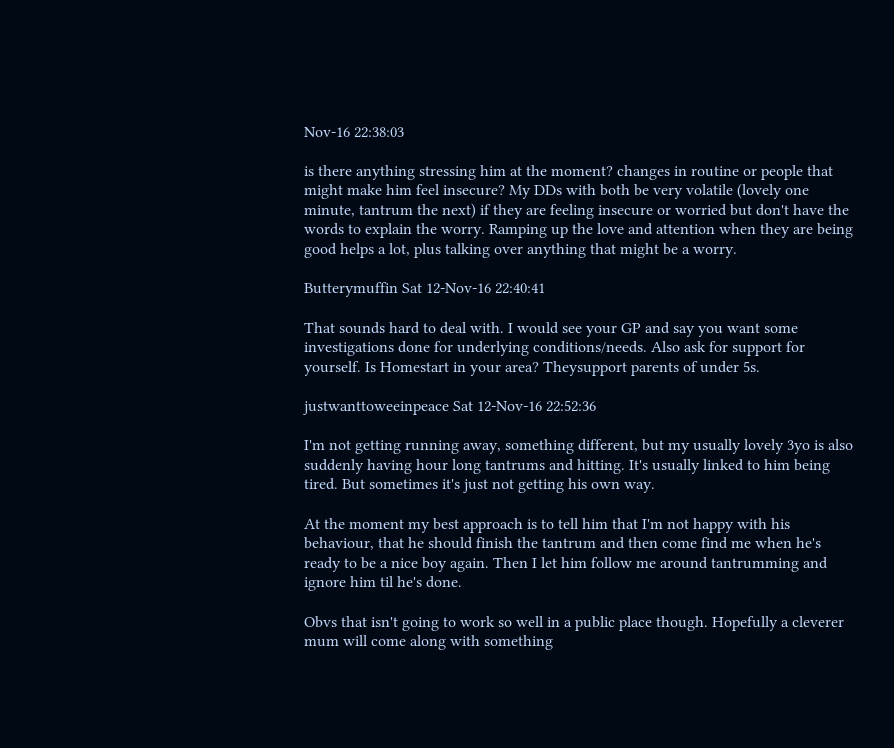Nov-16 22:38:03

is there anything stressing him at the moment? changes in routine or people that might make him feel insecure? My DDs with both be very volatile (lovely one minute, tantrum the next) if they are feeling insecure or worried but don't have the words to explain the worry. Ramping up the love and attention when they are being good helps a lot, plus talking over anything that might be a worry.

Butterymuffin Sat 12-Nov-16 22:40:41

That sounds hard to deal with. I would see your GP and say you want some investigations done for underlying conditions/needs. Also ask for support for yourself. Is Homestart in your area? Theysupport parents of under 5s.

justwanttoweeinpeace Sat 12-Nov-16 22:52:36

I'm not getting running away, something different, but my usually lovely 3yo is also suddenly having hour long tantrums and hitting. It's usually linked to him being tired. But sometimes it's just not getting his own way.

At the moment my best approach is to tell him that I'm not happy with his behaviour, that he should finish the tantrum and then come find me when he's ready to be a nice boy again. Then I let him follow me around tantrumming and ignore him til he's done.

Obvs that isn't going to work so well in a public place though. Hopefully a cleverer mum will come along with something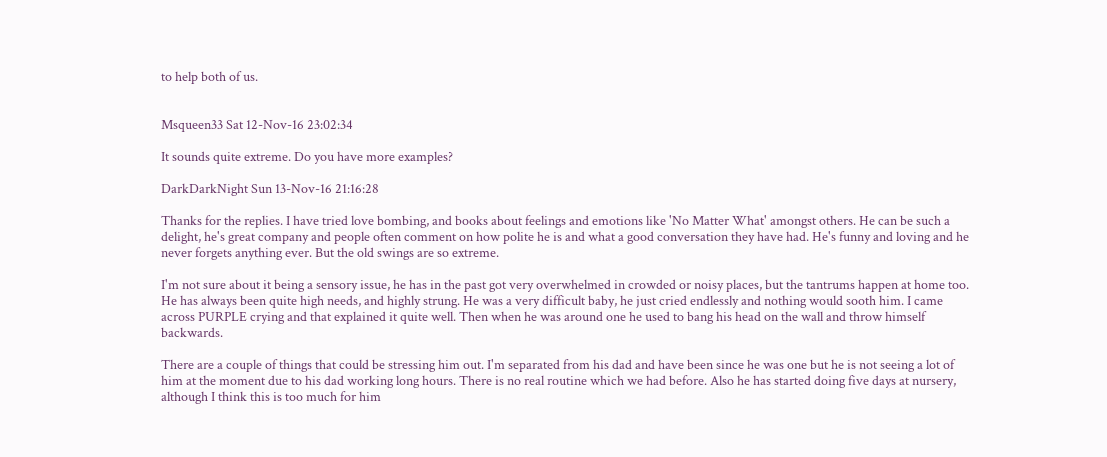to help both of us.


Msqueen33 Sat 12-Nov-16 23:02:34

It sounds quite extreme. Do you have more examples?

DarkDarkNight Sun 13-Nov-16 21:16:28

Thanks for the replies. I have tried love bombing, and books about feelings and emotions like 'No Matter What' amongst others. He can be such a delight, he's great company and people often comment on how polite he is and what a good conversation they have had. He's funny and loving and he never forgets anything ever. But the old swings are so extreme.

I'm not sure about it being a sensory issue, he has in the past got very overwhelmed in crowded or noisy places, but the tantrums happen at home too. He has always been quite high needs, and highly strung. He was a very difficult baby, he just cried endlessly and nothing would sooth him. I came across PURPLE crying and that explained it quite well. Then when he was around one he used to bang his head on the wall and throw himself backwards.

There are a couple of things that could be stressing him out. I'm separated from his dad and have been since he was one but he is not seeing a lot of him at the moment due to his dad working long hours. There is no real routine which we had before. Also he has started doing five days at nursery, although I think this is too much for him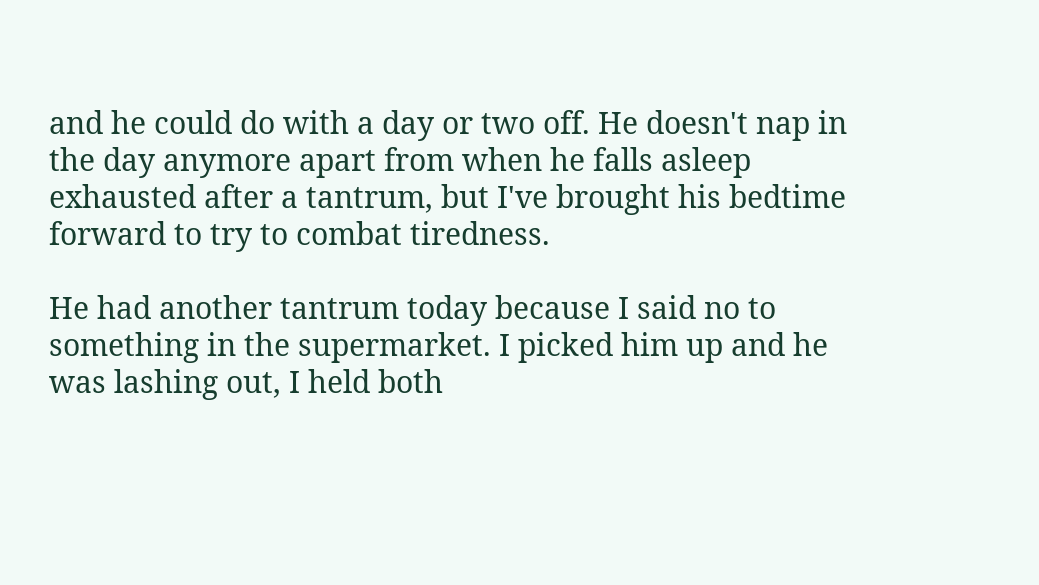and he could do with a day or two off. He doesn't nap in the day anymore apart from when he falls asleep exhausted after a tantrum, but I've brought his bedtime forward to try to combat tiredness.

He had another tantrum today because I said no to something in the supermarket. I picked him up and he was lashing out, I held both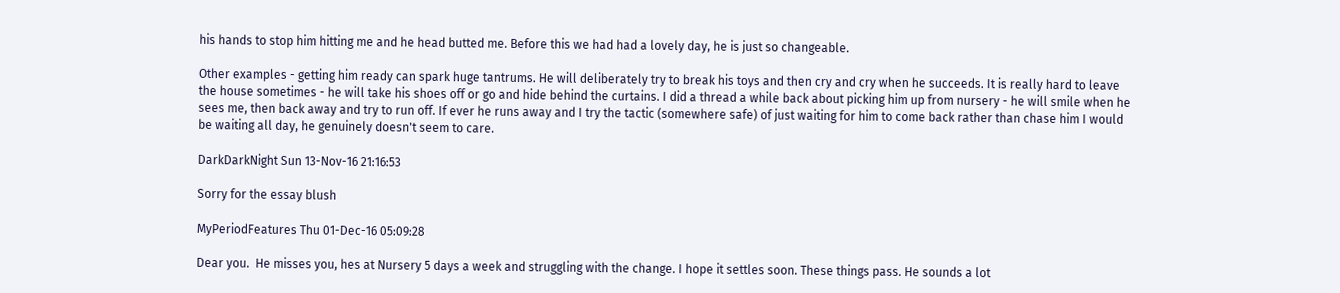his hands to stop him hitting me and he head butted me. Before this we had had a lovely day, he is just so changeable.

Other examples - getting him ready can spark huge tantrums. He will deliberately try to break his toys and then cry and cry when he succeeds. It is really hard to leave the house sometimes - he will take his shoes off or go and hide behind the curtains. I did a thread a while back about picking him up from nursery - he will smile when he sees me, then back away and try to run off. If ever he runs away and I try the tactic (somewhere safe) of just waiting for him to come back rather than chase him I would be waiting all day, he genuinely doesn't seem to care.

DarkDarkNight Sun 13-Nov-16 21:16:53

Sorry for the essay blush

MyPeriodFeatures Thu 01-Dec-16 05:09:28

Dear you.  He misses you, hes at Nursery 5 days a week and struggling with the change. I hope it settles soon. These things pass. He sounds a lot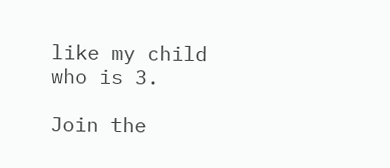like my child who is 3.

Join the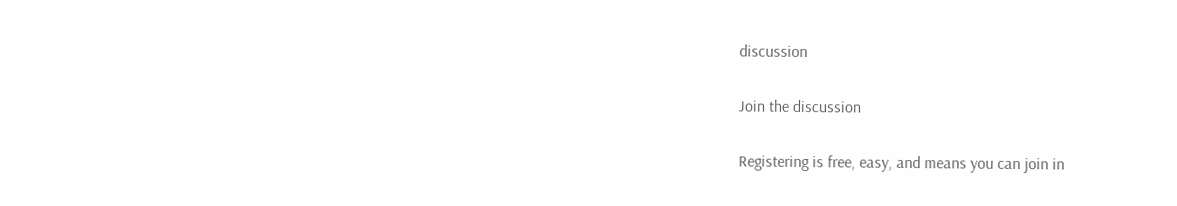discussion

Join the discussion

Registering is free, easy, and means you can join in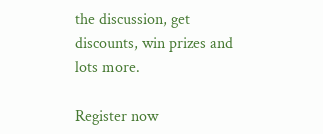the discussion, get discounts, win prizes and lots more.

Register now